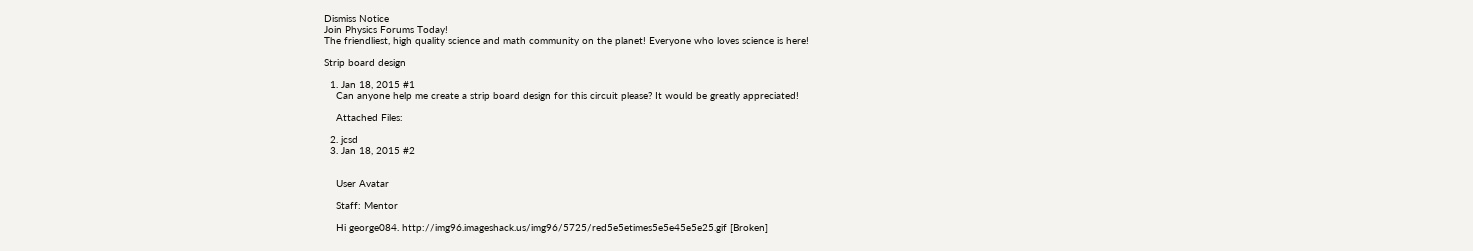Dismiss Notice
Join Physics Forums Today!
The friendliest, high quality science and math community on the planet! Everyone who loves science is here!

Strip board design

  1. Jan 18, 2015 #1
    Can anyone help me create a strip board design for this circuit please? It would be greatly appreciated!

    Attached Files:

  2. jcsd
  3. Jan 18, 2015 #2


    User Avatar

    Staff: Mentor

    Hi george084. http://img96.imageshack.us/img96/5725/red5e5etimes5e5e45e5e25.gif [Broken]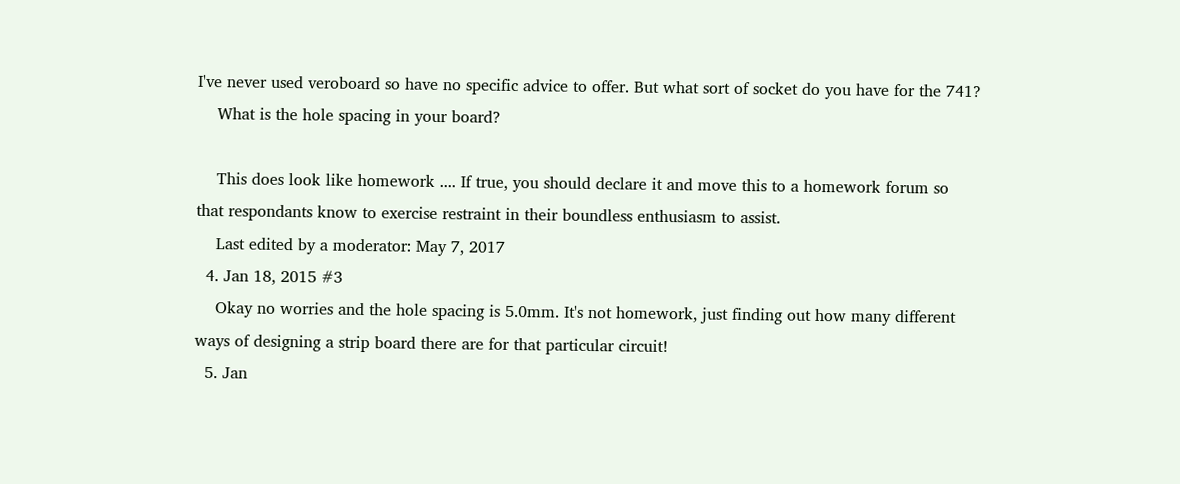I've never used veroboard so have no specific advice to offer. But what sort of socket do you have for the 741?
    What is the hole spacing in your board?

    This does look like homework .... If true, you should declare it and move this to a homework forum so that respondants know to exercise restraint in their boundless enthusiasm to assist.
    Last edited by a moderator: May 7, 2017
  4. Jan 18, 2015 #3
    Okay no worries and the hole spacing is 5.0mm. It's not homework, just finding out how many different ways of designing a strip board there are for that particular circuit!
  5. Jan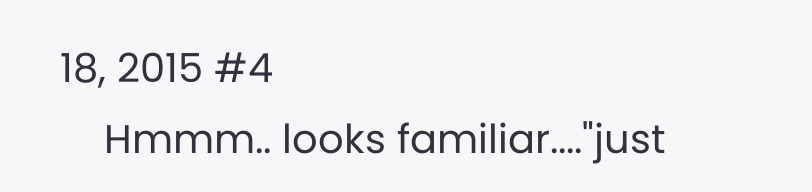18, 2015 #4
    Hmmm.. looks familiar...."just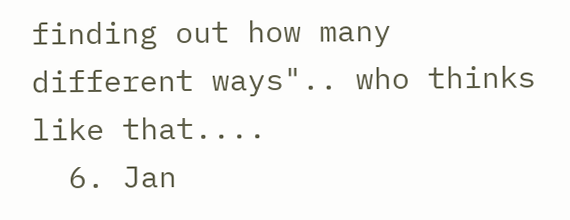finding out how many different ways".. who thinks like that....
  6. Jan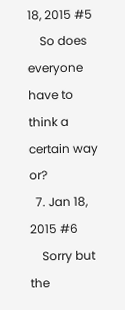18, 2015 #5
    So does everyone have to think a certain way or?
  7. Jan 18, 2015 #6
    Sorry but the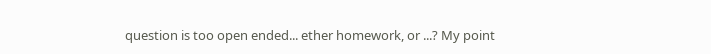question is too open ended... ether homework, or ...? My point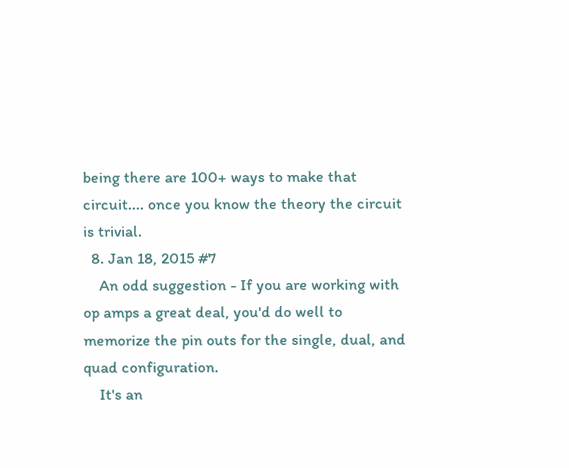being there are 100+ ways to make that circuit.... once you know the theory the circuit is trivial.
  8. Jan 18, 2015 #7
    An odd suggestion - If you are working with op amps a great deal, you'd do well to memorize the pin outs for the single, dual, and quad configuration.
    It's an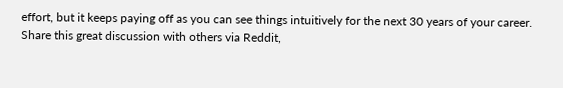effort, but it keeps paying off as you can see things intuitively for the next 30 years of your career.
Share this great discussion with others via Reddit,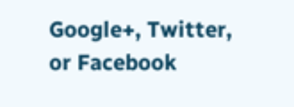Google+, Twitter, or Facebook